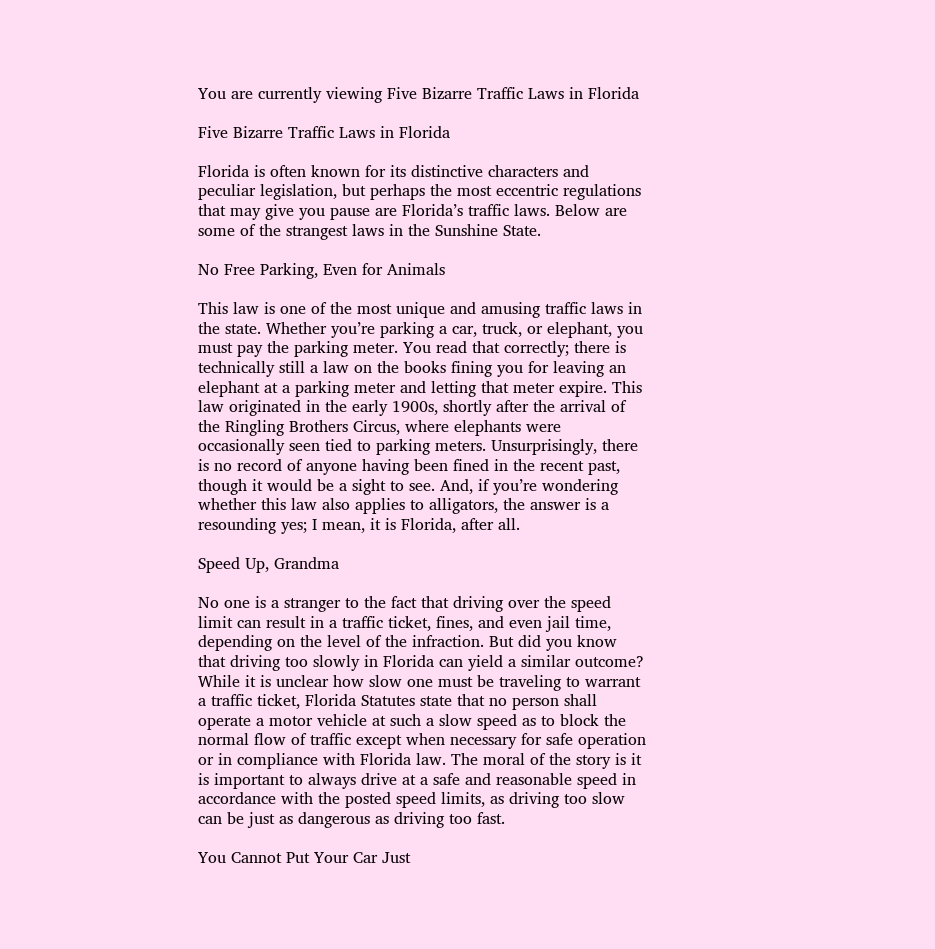You are currently viewing Five Bizarre Traffic Laws in Florida

Five Bizarre Traffic Laws in Florida

Florida is often known for its distinctive characters and peculiar legislation, but perhaps the most eccentric regulations that may give you pause are Florida’s traffic laws. Below are some of the strangest laws in the Sunshine State.

No Free Parking, Even for Animals

This law is one of the most unique and amusing traffic laws in the state. Whether you’re parking a car, truck, or elephant, you must pay the parking meter. You read that correctly; there is technically still a law on the books fining you for leaving an elephant at a parking meter and letting that meter expire. This law originated in the early 1900s, shortly after the arrival of the Ringling Brothers Circus, where elephants were occasionally seen tied to parking meters. Unsurprisingly, there is no record of anyone having been fined in the recent past, though it would be a sight to see. And, if you’re wondering whether this law also applies to alligators, the answer is a resounding yes; I mean, it is Florida, after all.

Speed Up, Grandma

No one is a stranger to the fact that driving over the speed limit can result in a traffic ticket, fines, and even jail time, depending on the level of the infraction. But did you know that driving too slowly in Florida can yield a similar outcome? While it is unclear how slow one must be traveling to warrant a traffic ticket, Florida Statutes state that no person shall operate a motor vehicle at such a slow speed as to block the normal flow of traffic except when necessary for safe operation or in compliance with Florida law. The moral of the story is it is important to always drive at a safe and reasonable speed in accordance with the posted speed limits, as driving too slow can be just as dangerous as driving too fast.

You Cannot Put Your Car Just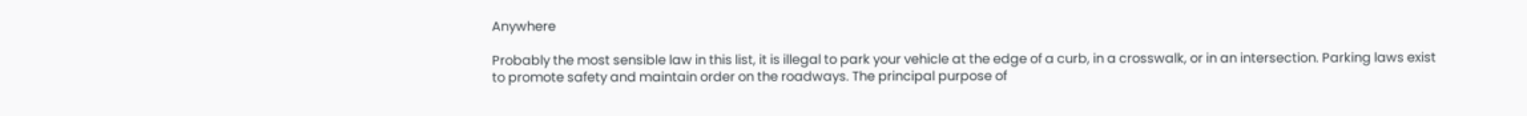Anywhere

Probably the most sensible law in this list, it is illegal to park your vehicle at the edge of a curb, in a crosswalk, or in an intersection. Parking laws exist to promote safety and maintain order on the roadways. The principal purpose of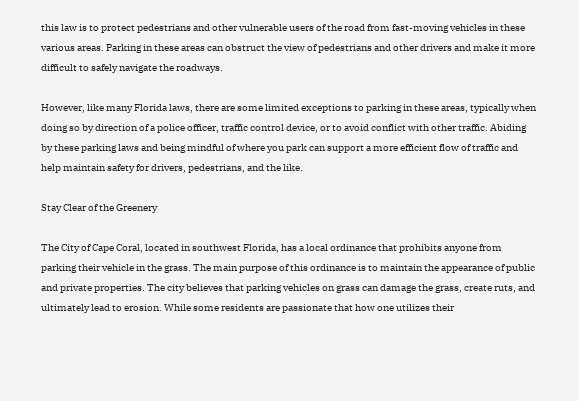this law is to protect pedestrians and other vulnerable users of the road from fast-moving vehicles in these various areas. Parking in these areas can obstruct the view of pedestrians and other drivers and make it more difficult to safely navigate the roadways.

However, like many Florida laws, there are some limited exceptions to parking in these areas, typically when doing so by direction of a police officer, traffic control device, or to avoid conflict with other traffic. Abiding by these parking laws and being mindful of where you park can support a more efficient flow of traffic and help maintain safety for drivers, pedestrians, and the like.

Stay Clear of the Greenery

The City of Cape Coral, located in southwest Florida, has a local ordinance that prohibits anyone from parking their vehicle in the grass. The main purpose of this ordinance is to maintain the appearance of public and private properties. The city believes that parking vehicles on grass can damage the grass, create ruts, and ultimately lead to erosion. While some residents are passionate that how one utilizes their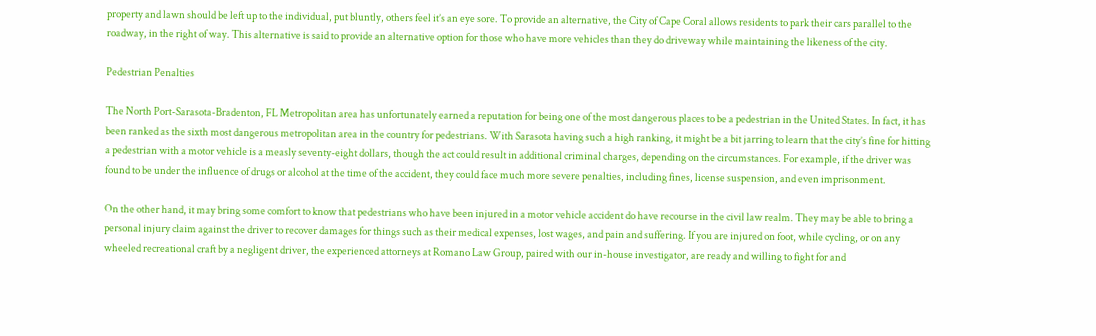property and lawn should be left up to the individual, put bluntly, others feel it’s an eye sore. To provide an alternative, the City of Cape Coral allows residents to park their cars parallel to the roadway, in the right of way. This alternative is said to provide an alternative option for those who have more vehicles than they do driveway while maintaining the likeness of the city.

Pedestrian Penalties

The North Port-Sarasota-Bradenton, FL Metropolitan area has unfortunately earned a reputation for being one of the most dangerous places to be a pedestrian in the United States. In fact, it has been ranked as the sixth most dangerous metropolitan area in the country for pedestrians. With Sarasota having such a high ranking, it might be a bit jarring to learn that the city’s fine for hitting a pedestrian with a motor vehicle is a measly seventy-eight dollars, though the act could result in additional criminal charges, depending on the circumstances. For example, if the driver was found to be under the influence of drugs or alcohol at the time of the accident, they could face much more severe penalties, including fines, license suspension, and even imprisonment.

On the other hand, it may bring some comfort to know that pedestrians who have been injured in a motor vehicle accident do have recourse in the civil law realm. They may be able to bring a personal injury claim against the driver to recover damages for things such as their medical expenses, lost wages, and pain and suffering. If you are injured on foot, while cycling, or on any wheeled recreational craft by a negligent driver, the experienced attorneys at Romano Law Group, paired with our in-house investigator, are ready and willing to fight for and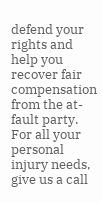defend your rights and help you recover fair compensation from the at-fault party. For all your personal injury needs, give us a call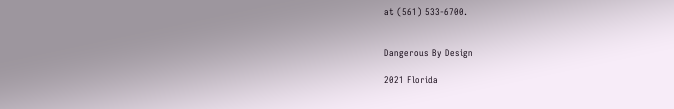at (561) 533-6700.


Dangerous By Design

2021 Florida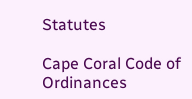Statutes

Cape Coral Code of Ordinances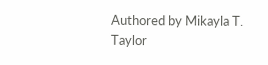Authored by Mikayla T. Taylor